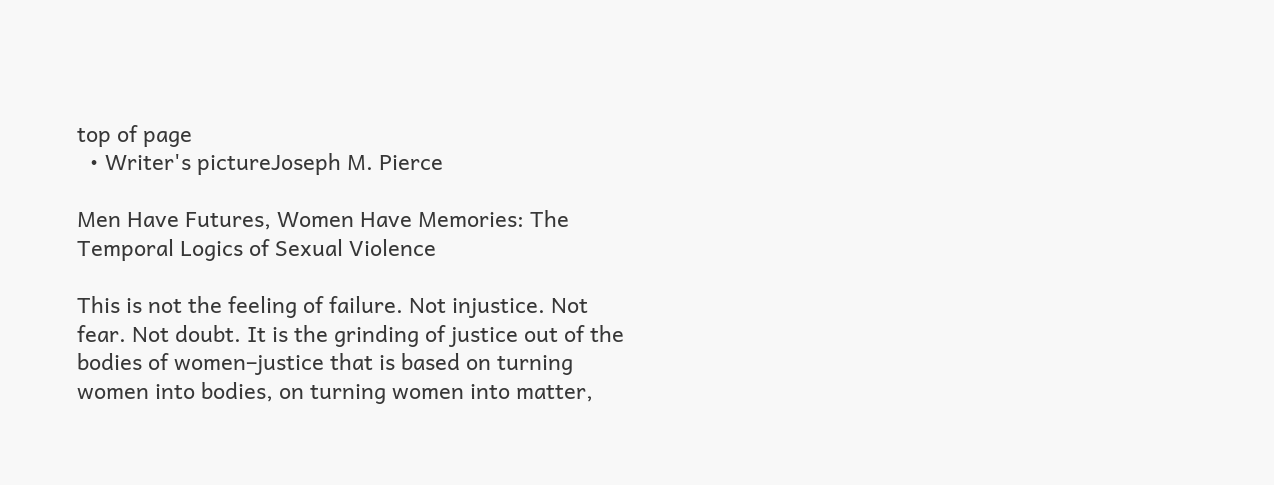top of page
  • Writer's pictureJoseph M. Pierce

Men Have Futures, Women Have Memories: The Temporal Logics of Sexual Violence

This is not the feeling of failure. Not injustice. Not fear. Not doubt. It is the grinding of justice out of the bodies of women–justice that is based on turning women into bodies, on turning women into matter,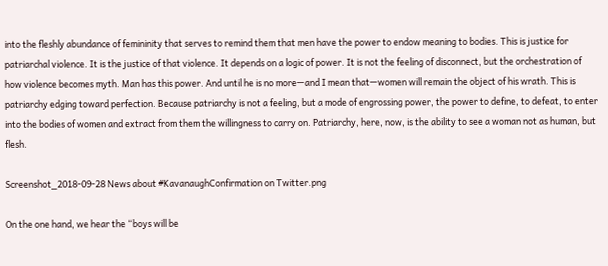into the fleshly abundance of femininity that serves to remind them that men have the power to endow meaning to bodies. This is justice for patriarchal violence. It is the justice of that violence. It depends on a logic of power. It is not the feeling of disconnect, but the orchestration of how violence becomes myth. Man has this power. And until he is no more—and I mean that—women will remain the object of his wrath. This is patriarchy edging toward perfection. Because patriarchy is not a feeling, but a mode of engrossing power, the power to define, to defeat, to enter into the bodies of women and extract from them the willingness to carry on. Patriarchy, here, now, is the ability to see a woman not as human, but flesh.

Screenshot_2018-09-28 News about #KavanaughConfirmation on Twitter.png

On the one hand, we hear the “boys will be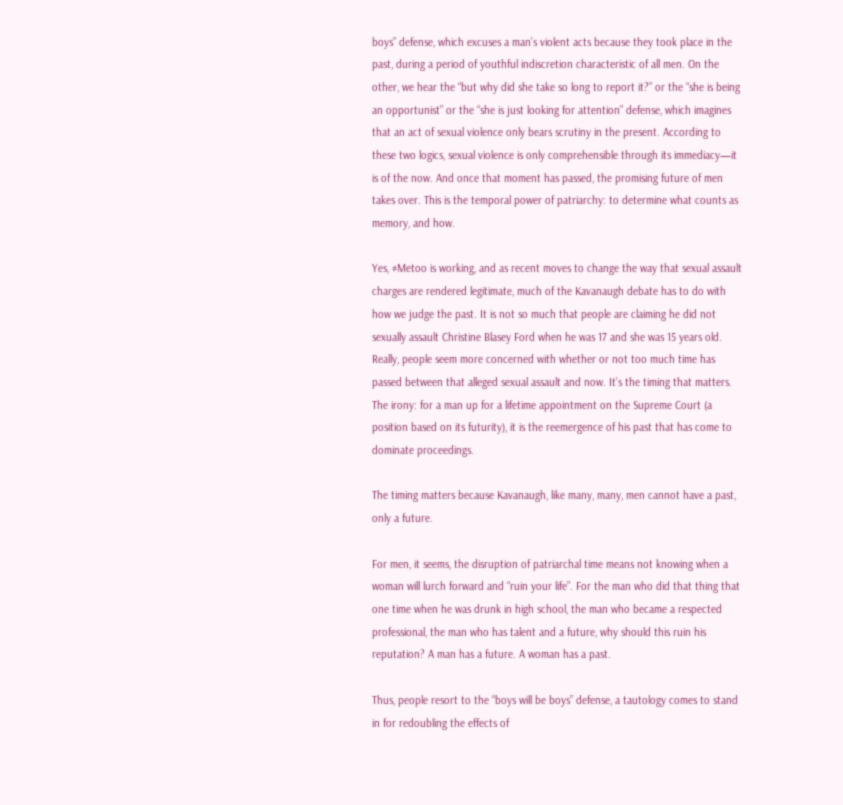boys” defense, which excuses a man’s violent acts because they took place in the past, during a period of youthful indiscretion characteristic of all men. On the other, we hear the “but why did she take so long to report it?” or the “she is being an opportunist” or the “she is just looking for attention” defense, which imagines that an act of sexual violence only bears scrutiny in the present. According to these two logics, sexual violence is only comprehensible through its immediacy—it is of the now. And once that moment has passed, the promising future of men takes over. This is the temporal power of patriarchy: to determine what counts as memory, and how.

Yes, #Metoo is working, and as recent moves to change the way that sexual assault charges are rendered legitimate, much of the Kavanaugh debate has to do with how we judge the past. It is not so much that people are claiming he did not sexually assault Christine Blasey Ford when he was 17 and she was 15 years old. Really, people seem more concerned with whether or not too much time has passed between that alleged sexual assault and now. It’s the timing that matters. The irony: for a man up for a lifetime appointment on the Supreme Court (a position based on its futurity), it is the reemergence of his past that has come to dominate proceedings.

The timing matters because Kavanaugh, like many, many, men cannot have a past, only a future.

For men, it seems, the disruption of patriarchal time means not knowing when a woman will lurch forward and “ruin your life”. For the man who did that thing that one time when he was drunk in high school, the man who became a respected professional, the man who has talent and a future, why should this ruin his reputation? A man has a future. A woman has a past.

Thus, people resort to the “boys will be boys” defense, a tautology comes to stand in for redoubling the effects of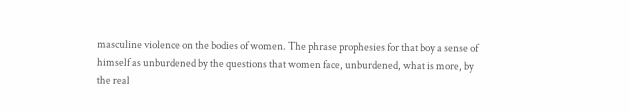masculine violence on the bodies of women. The phrase prophesies for that boy a sense of himself as unburdened by the questions that women face, unburdened, what is more, by the real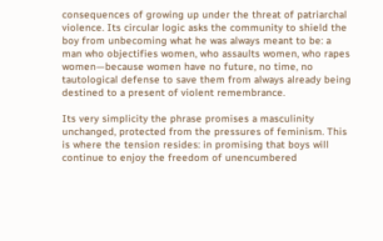consequences of growing up under the threat of patriarchal violence. Its circular logic asks the community to shield the boy from unbecoming what he was always meant to be: a man who objectifies women, who assaults women, who rapes women—because women have no future, no time, no tautological defense to save them from always already being destined to a present of violent remembrance.

Its very simplicity the phrase promises a masculinity unchanged, protected from the pressures of feminism. This is where the tension resides: in promising that boys will continue to enjoy the freedom of unencumbered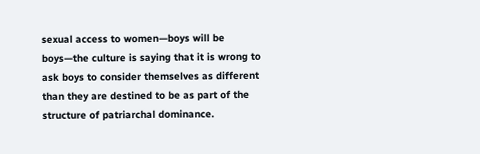sexual access to women—boys will be boys—the culture is saying that it is wrong to ask boys to consider themselves as different than they are destined to be as part of the structure of patriarchal dominance.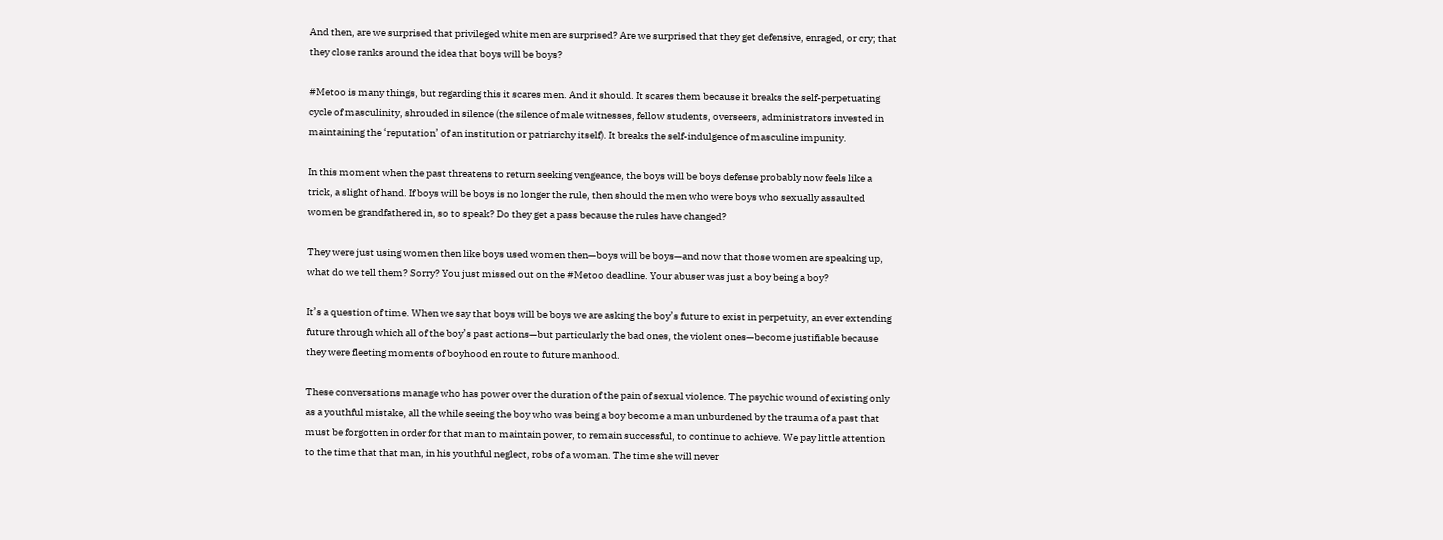And then, are we surprised that privileged white men are surprised? Are we surprised that they get defensive, enraged, or cry; that they close ranks around the idea that boys will be boys?

#Metoo is many things, but regarding this it scares men. And it should. It scares them because it breaks the self-perpetuating cycle of masculinity, shrouded in silence (the silence of male witnesses, fellow students, overseers, administrators invested in maintaining the ‘reputation’ of an institution or patriarchy itself). It breaks the self-indulgence of masculine impunity.

In this moment when the past threatens to return seeking vengeance, the boys will be boys defense probably now feels like a trick, a slight of hand. If boys will be boys is no longer the rule, then should the men who were boys who sexually assaulted women be grandfathered in, so to speak? Do they get a pass because the rules have changed?

They were just using women then like boys used women then—boys will be boys—and now that those women are speaking up, what do we tell them? Sorry? You just missed out on the #Metoo deadline. Your abuser was just a boy being a boy?

It’s a question of time. When we say that boys will be boys we are asking the boy’s future to exist in perpetuity, an ever extending future through which all of the boy’s past actions—but particularly the bad ones, the violent ones—become justifiable because they were fleeting moments of boyhood en route to future manhood.

These conversations manage who has power over the duration of the pain of sexual violence. The psychic wound of existing only as a youthful mistake, all the while seeing the boy who was being a boy become a man unburdened by the trauma of a past that must be forgotten in order for that man to maintain power, to remain successful, to continue to achieve. We pay little attention to the time that that man, in his youthful neglect, robs of a woman. The time she will never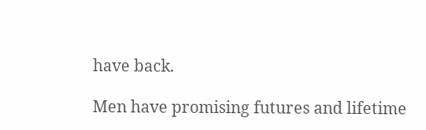have back.

Men have promising futures and lifetime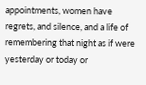appointments, women have regrets, and silence, and a life of remembering that night as if were yesterday or today or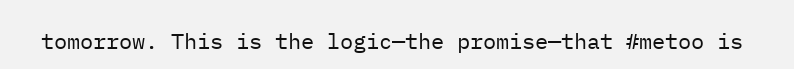tomorrow. This is the logic—the promise—that #metoo is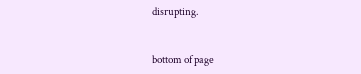disrupting.


bottom of page